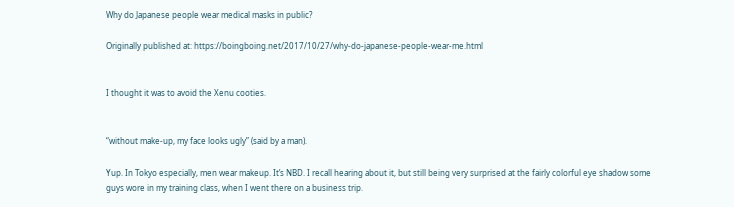Why do Japanese people wear medical masks in public?

Originally published at: https://boingboing.net/2017/10/27/why-do-japanese-people-wear-me.html


I thought it was to avoid the Xenu cooties.


“without make-up, my face looks ugly” (said by a man).

Yup. In Tokyo especially, men wear makeup. It’s NBD. I recall hearing about it, but still being very surprised at the fairly colorful eye shadow some guys wore in my training class, when I went there on a business trip.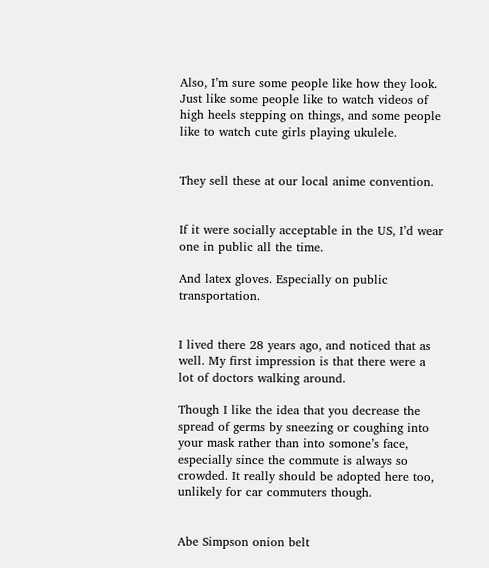Also, I’m sure some people like how they look. Just like some people like to watch videos of high heels stepping on things, and some people like to watch cute girls playing ukulele.


They sell these at our local anime convention.


If it were socially acceptable in the US, I’d wear one in public all the time.

And latex gloves. Especially on public transportation.


I lived there 28 years ago, and noticed that as well. My first impression is that there were a lot of doctors walking around.

Though I like the idea that you decrease the spread of germs by sneezing or coughing into your mask rather than into somone’s face, especially since the commute is always so crowded. It really should be adopted here too, unlikely for car commuters though.


Abe Simpson onion belt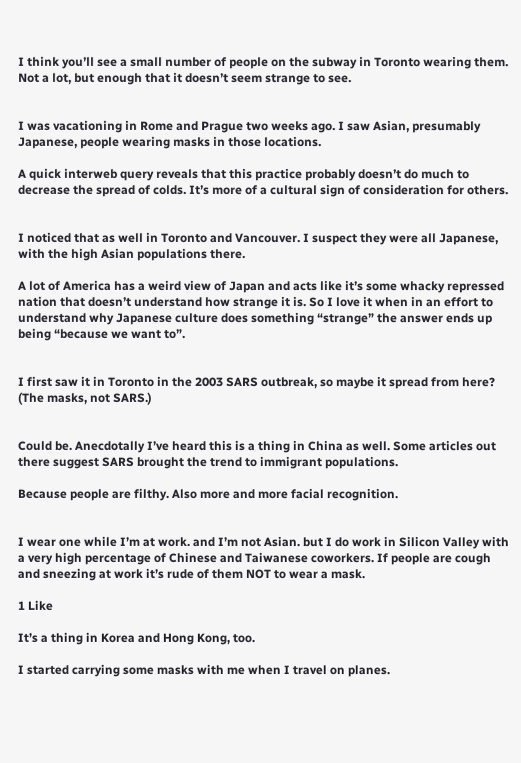I think you’ll see a small number of people on the subway in Toronto wearing them. Not a lot, but enough that it doesn’t seem strange to see.


I was vacationing in Rome and Prague two weeks ago. I saw Asian, presumably Japanese, people wearing masks in those locations.

A quick interweb query reveals that this practice probably doesn’t do much to decrease the spread of colds. It’s more of a cultural sign of consideration for others.


I noticed that as well in Toronto and Vancouver. I suspect they were all Japanese, with the high Asian populations there.

A lot of America has a weird view of Japan and acts like it’s some whacky repressed nation that doesn’t understand how strange it is. So I love it when in an effort to understand why Japanese culture does something “strange” the answer ends up being “because we want to”.


I first saw it in Toronto in the 2003 SARS outbreak, so maybe it spread from here? (The masks, not SARS.)


Could be. Anecdotally I’ve heard this is a thing in China as well. Some articles out there suggest SARS brought the trend to immigrant populations.

Because people are filthy. Also more and more facial recognition.


I wear one while I’m at work. and I’m not Asian. but I do work in Silicon Valley with a very high percentage of Chinese and Taiwanese coworkers. If people are cough and sneezing at work it’s rude of them NOT to wear a mask.

1 Like

It’s a thing in Korea and Hong Kong, too.

I started carrying some masks with me when I travel on planes.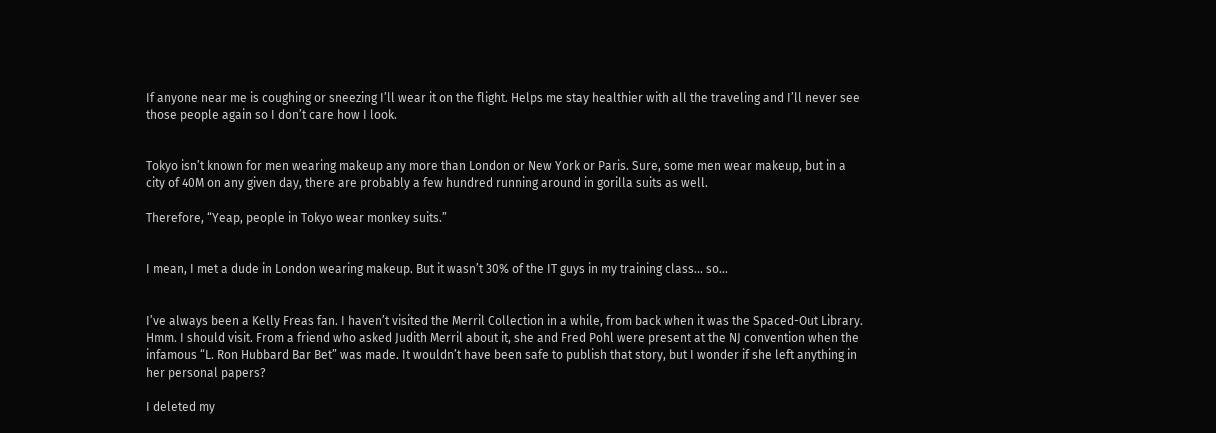If anyone near me is coughing or sneezing I’ll wear it on the flight. Helps me stay healthier with all the traveling and I’ll never see those people again so I don’t care how I look.


Tokyo isn’t known for men wearing makeup any more than London or New York or Paris. Sure, some men wear makeup, but in a city of 40M on any given day, there are probably a few hundred running around in gorilla suits as well.

Therefore, “Yeap, people in Tokyo wear monkey suits.”


I mean, I met a dude in London wearing makeup. But it wasn’t 30% of the IT guys in my training class… so…


I’ve always been a Kelly Freas fan. I haven’t visited the Merril Collection in a while, from back when it was the Spaced-Out Library. Hmm. I should visit. From a friend who asked Judith Merril about it, she and Fred Pohl were present at the NJ convention when the infamous “L. Ron Hubbard Bar Bet” was made. It wouldn’t have been safe to publish that story, but I wonder if she left anything in her personal papers?

I deleted my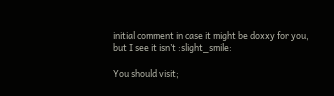initial comment in case it might be doxxy for you, but I see it isn’t :slight_smile:

You should visit;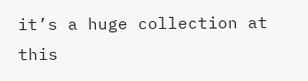it’s a huge collection at this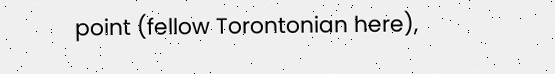point (fellow Torontonian here),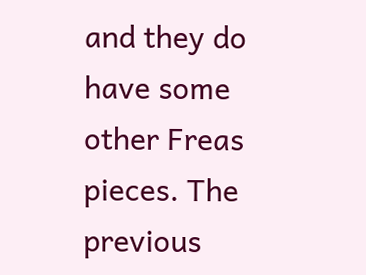and they do have some other Freas pieces. The previous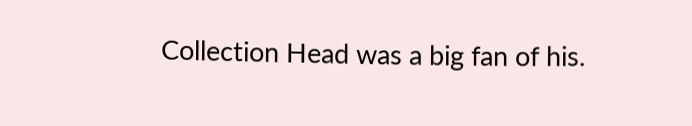Collection Head was a big fan of his.